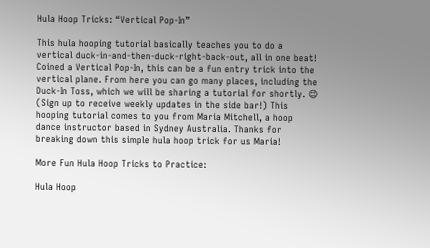Hula Hoop Tricks: “Vertical Pop-In”

This hula hooping tutorial basically teaches you to do a vertical duck-in-and-then-duck-right-back-out, all in one beat! Coined a Vertical Pop-In, this can be a fun entry trick into the vertical plane. From here you can go many places, including the Duck-In Toss, which we will be sharing a tutorial for shortly. 😉 (Sign up to receive weekly updates in the side bar!) This hooping tutorial comes to you from Maria Mitchell, a hoop dance instructor based in Sydney Australia. Thanks for breaking down this simple hula hoop trick for us Maria!

More Fun Hula Hoop Tricks to Practice:

Hula Hoop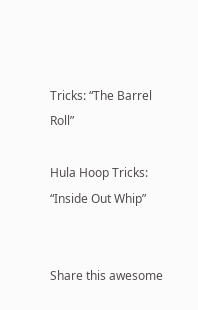Tricks: “The Barrel Roll”

Hula Hoop Tricks: “Inside Out Whip”


Share this awesome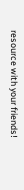resource with your friends!